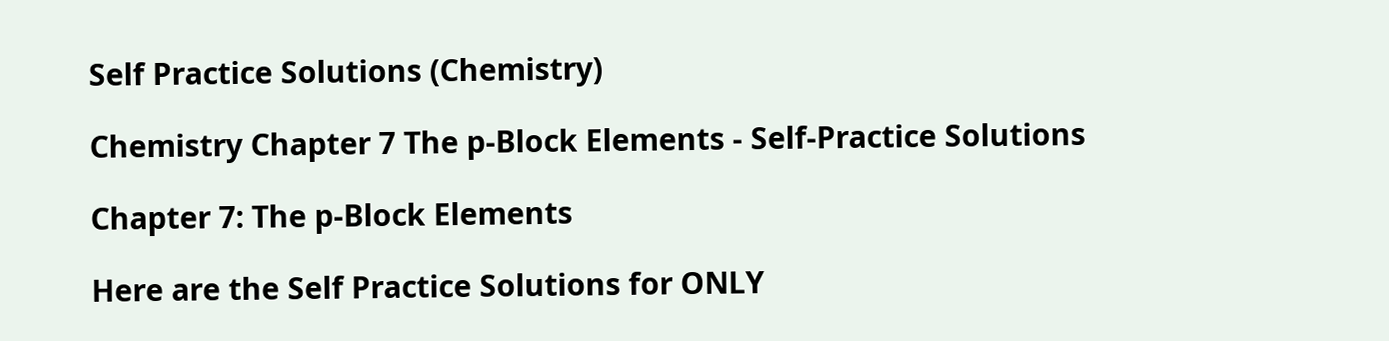Self Practice Solutions (Chemistry)

Chemistry Chapter 7 The p-Block Elements - Self-Practice Solutions

Chapter 7: The p-Block Elements

Here are the Self Practice Solutions for ONLY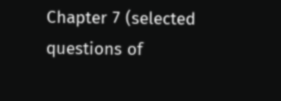Chapter 7 (selected questions of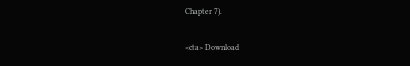Chapter 7).

<cta> Download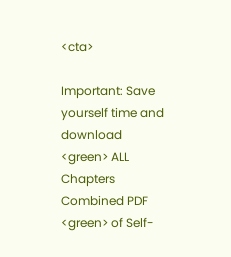<cta>

Important: Save yourself time and download <green> ALL Chapters Combined PDF <green> of Self-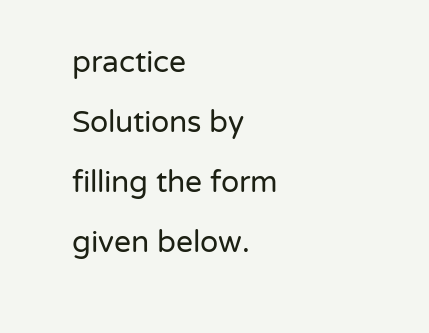practice Solutions by filling the form given below.